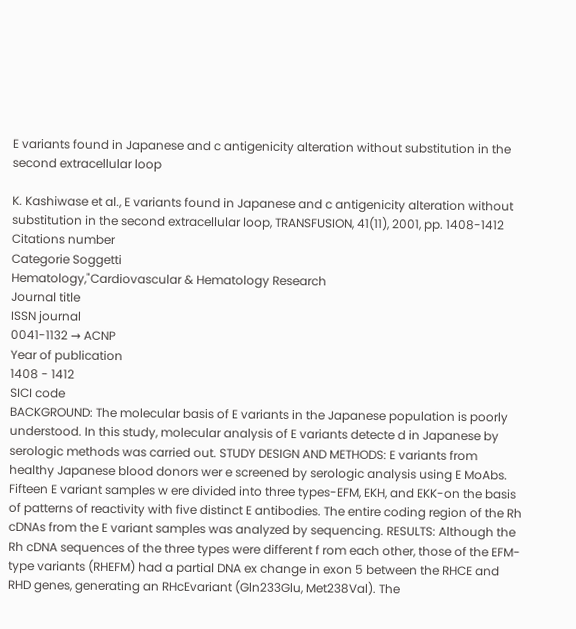E variants found in Japanese and c antigenicity alteration without substitution in the second extracellular loop

K. Kashiwase et al., E variants found in Japanese and c antigenicity alteration without substitution in the second extracellular loop, TRANSFUSION, 41(11), 2001, pp. 1408-1412
Citations number
Categorie Soggetti
Hematology,"Cardiovascular & Hematology Research
Journal title
ISSN journal
0041-1132 → ACNP
Year of publication
1408 - 1412
SICI code
BACKGROUND: The molecular basis of E variants in the Japanese population is poorly understood. In this study, molecular analysis of E variants detecte d in Japanese by serologic methods was carried out. STUDY DESIGN AND METHODS: E variants from healthy Japanese blood donors wer e screened by serologic analysis using E MoAbs. Fifteen E variant samples w ere divided into three types-EFM, EKH, and EKK-on the basis of patterns of reactivity with five distinct E antibodies. The entire coding region of the Rh cDNAs from the E variant samples was analyzed by sequencing. RESULTS: Although the Rh cDNA sequences of the three types were different f rom each other, those of the EFM-type variants (RHEFM) had a partial DNA ex change in exon 5 between the RHCE and RHD genes, generating an RHcEvariant (Gln233Glu, Met238Val). The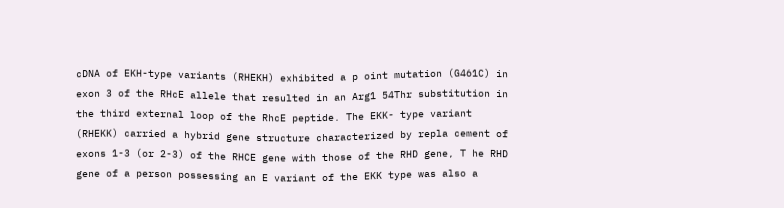cDNA of EKH-type variants (RHEKH) exhibited a p oint mutation (G461C) in exon 3 of the RHcE allele that resulted in an Arg1 54Thr substitution in the third external loop of the RhcE peptide. The EKK- type variant (RHEKK) carried a hybrid gene structure characterized by repla cement of exons 1-3 (or 2-3) of the RHCE gene with those of the RHD gene, T he RHD gene of a person possessing an E variant of the EKK type was also a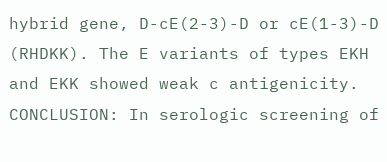hybrid gene, D-cE(2-3)-D or cE(1-3)-D (RHDKK). The E variants of types EKH and EKK showed weak c antigenicity. CONCLUSION: In serologic screening of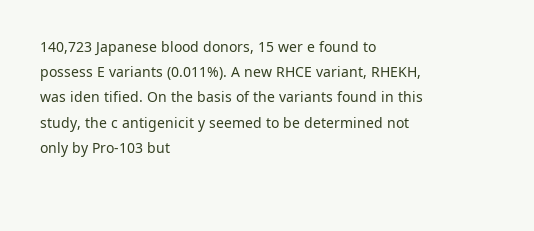140,723 Japanese blood donors, 15 wer e found to possess E variants (0.011%). A new RHCE variant, RHEKH, was iden tified. On the basis of the variants found in this study, the c antigenicit y seemed to be determined not only by Pro-103 but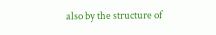also by the structure of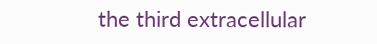the third extracellular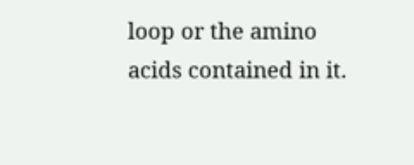loop or the amino acids contained in it.